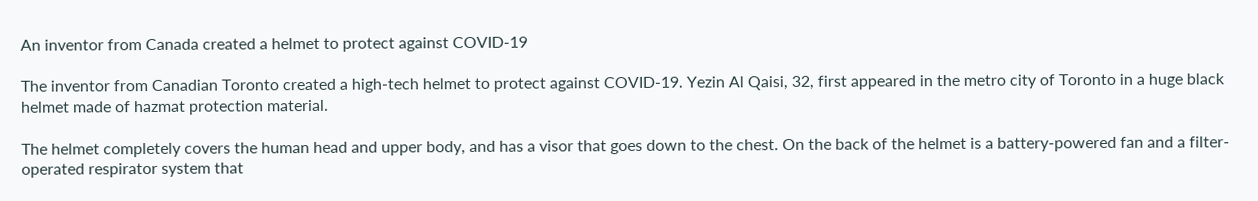An inventor from Canada created a helmet to protect against COVID-19

The inventor from Canadian Toronto created a high-tech helmet to protect against COVID-19. Yezin Al Qaisi, 32, first appeared in the metro city of Toronto in a huge black helmet made of hazmat protection material.

The helmet completely covers the human head and upper body, and has a visor that goes down to the chest. On the back of the helmet is a battery-powered fan and a filter-operated respirator system that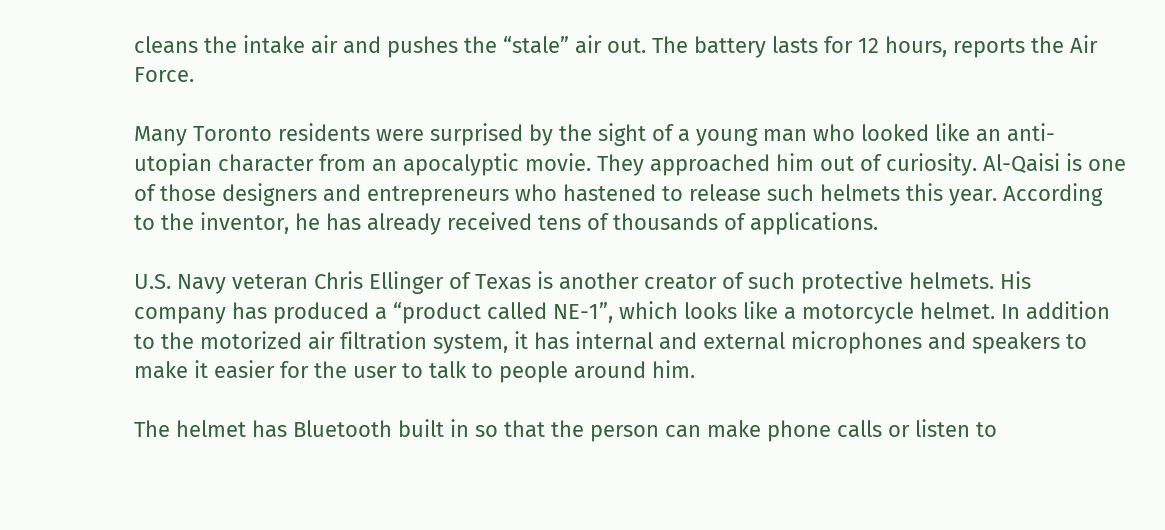cleans the intake air and pushes the “stale” air out. The battery lasts for 12 hours, reports the Air Force.

Many Toronto residents were surprised by the sight of a young man who looked like an anti-utopian character from an apocalyptic movie. They approached him out of curiosity. Al-Qaisi is one of those designers and entrepreneurs who hastened to release such helmets this year. According to the inventor, he has already received tens of thousands of applications.

U.S. Navy veteran Chris Ellinger of Texas is another creator of such protective helmets. His company has produced a “product called NE-1”, which looks like a motorcycle helmet. In addition to the motorized air filtration system, it has internal and external microphones and speakers to make it easier for the user to talk to people around him.

The helmet has Bluetooth built in so that the person can make phone calls or listen to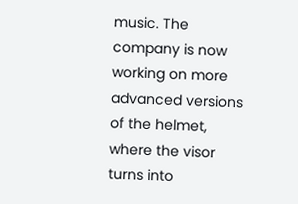music. The company is now working on more advanced versions of the helmet, where the visor turns into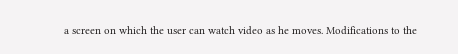a screen on which the user can watch video as he moves. Modifications to the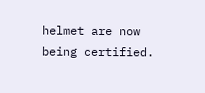helmet are now being certified.